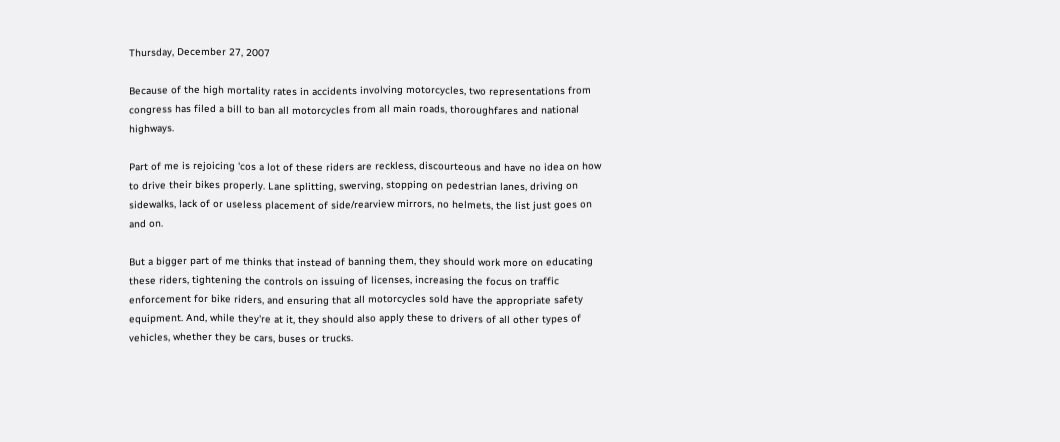Thursday, December 27, 2007

Because of the high mortality rates in accidents involving motorcycles, two representations from congress has filed a bill to ban all motorcycles from all main roads, thoroughfares and national highways.

Part of me is rejoicing 'cos a lot of these riders are reckless, discourteous and have no idea on how to drive their bikes properly. Lane splitting, swerving, stopping on pedestrian lanes, driving on sidewalks, lack of or useless placement of side/rearview mirrors, no helmets, the list just goes on and on.

But a bigger part of me thinks that instead of banning them, they should work more on educating these riders, tightening the controls on issuing of licenses, increasing the focus on traffic enforcement for bike riders, and ensuring that all motorcycles sold have the appropriate safety equipment. And, while they're at it, they should also apply these to drivers of all other types of vehicles, whether they be cars, buses or trucks.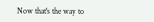Now that's the way to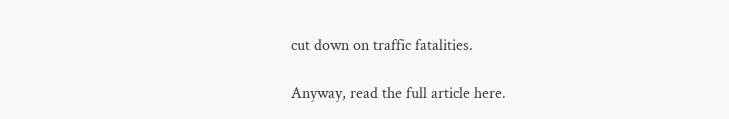cut down on traffic fatalities.

Anyway, read the full article here.